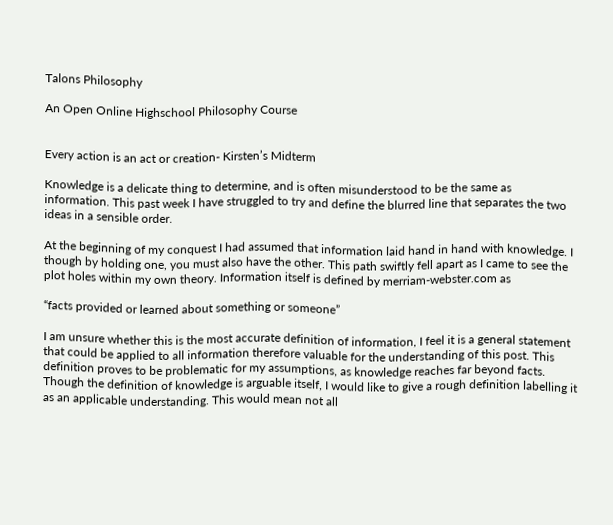Talons Philosophy

An Open Online Highschool Philosophy Course


Every action is an act or creation- Kirsten’s Midterm

Knowledge is a delicate thing to determine, and is often misunderstood to be the same as information. This past week I have struggled to try and define the blurred line that separates the two ideas in a sensible order.

At the beginning of my conquest I had assumed that information laid hand in hand with knowledge. I though by holding one, you must also have the other. This path swiftly fell apart as I came to see the plot holes within my own theory. Information itself is defined by merriam-webster.com as

“facts provided or learned about something or someone”

I am unsure whether this is the most accurate definition of information, I feel it is a general statement that could be applied to all information therefore valuable for the understanding of this post. This definition proves to be problematic for my assumptions, as knowledge reaches far beyond facts. Though the definition of knowledge is arguable itself, I would like to give a rough definition labelling it as an applicable understanding. This would mean not all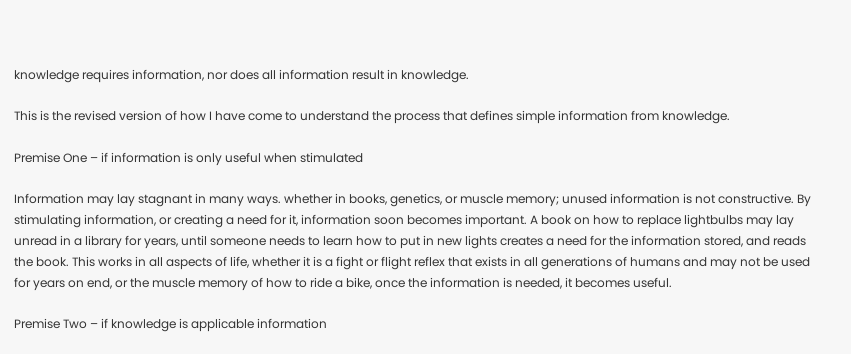knowledge requires information, nor does all information result in knowledge.

This is the revised version of how I have come to understand the process that defines simple information from knowledge.

Premise One – if information is only useful when stimulated

Information may lay stagnant in many ways. whether in books, genetics, or muscle memory; unused information is not constructive. By stimulating information, or creating a need for it, information soon becomes important. A book on how to replace lightbulbs may lay unread in a library for years, until someone needs to learn how to put in new lights creates a need for the information stored, and reads the book. This works in all aspects of life, whether it is a fight or flight reflex that exists in all generations of humans and may not be used for years on end, or the muscle memory of how to ride a bike, once the information is needed, it becomes useful.

Premise Two – if knowledge is applicable information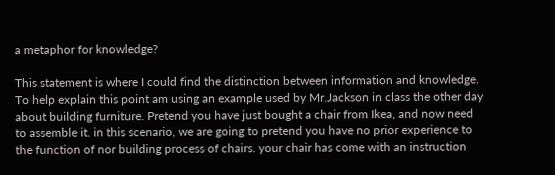a metaphor for knowledge?

This statement is where I could find the distinction between information and knowledge. To help explain this point am using an example used by Mr.Jackson in class the other day about building furniture. Pretend you have just bought a chair from Ikea, and now need to assemble it. in this scenario, we are going to pretend you have no prior experience to the function of nor building process of chairs. your chair has come with an instruction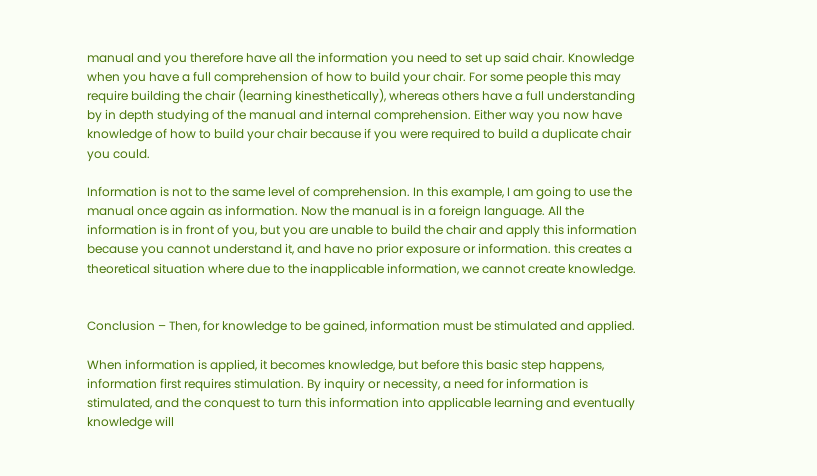manual and you therefore have all the information you need to set up said chair. Knowledge when you have a full comprehension of how to build your chair. For some people this may require building the chair (learning kinesthetically), whereas others have a full understanding by in depth studying of the manual and internal comprehension. Either way you now have knowledge of how to build your chair because if you were required to build a duplicate chair you could.

Information is not to the same level of comprehension. In this example, I am going to use the manual once again as information. Now the manual is in a foreign language. All the information is in front of you, but you are unable to build the chair and apply this information because you cannot understand it, and have no prior exposure or information. this creates a theoretical situation where due to the inapplicable information, we cannot create knowledge.


Conclusion – Then, for knowledge to be gained, information must be stimulated and applied.

When information is applied, it becomes knowledge, but before this basic step happens, information first requires stimulation. By inquiry or necessity, a need for information is stimulated, and the conquest to turn this information into applicable learning and eventually knowledge will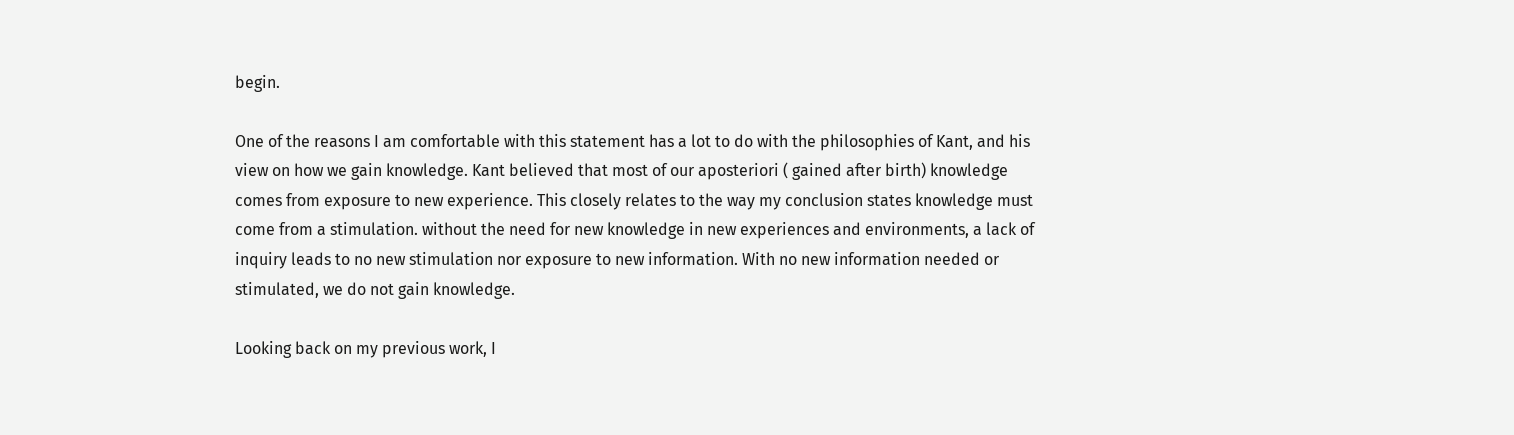begin.

One of the reasons I am comfortable with this statement has a lot to do with the philosophies of Kant, and his view on how we gain knowledge. Kant believed that most of our aposteriori ( gained after birth) knowledge comes from exposure to new experience. This closely relates to the way my conclusion states knowledge must come from a stimulation. without the need for new knowledge in new experiences and environments, a lack of inquiry leads to no new stimulation nor exposure to new information. With no new information needed or stimulated, we do not gain knowledge.

Looking back on my previous work, I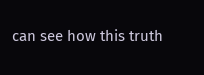can see how this truth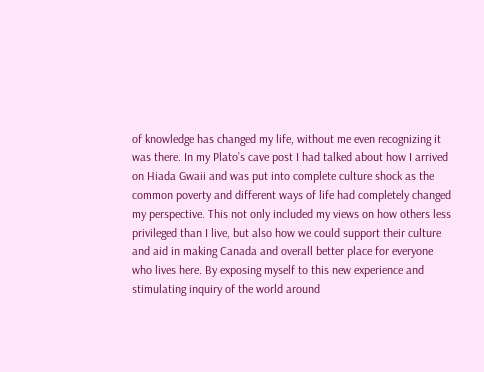of knowledge has changed my life, without me even recognizing it was there. In my Plato’s cave post I had talked about how I arrived on Hiada Gwaii and was put into complete culture shock as the common poverty and different ways of life had completely changed my perspective. This not only included my views on how others less privileged than I live, but also how we could support their culture and aid in making Canada and overall better place for everyone who lives here. By exposing myself to this new experience and stimulating inquiry of the world around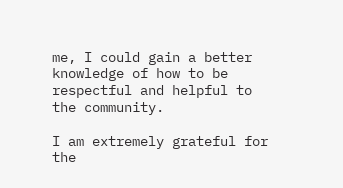me, I could gain a better knowledge of how to be respectful and helpful to the community.

I am extremely grateful for the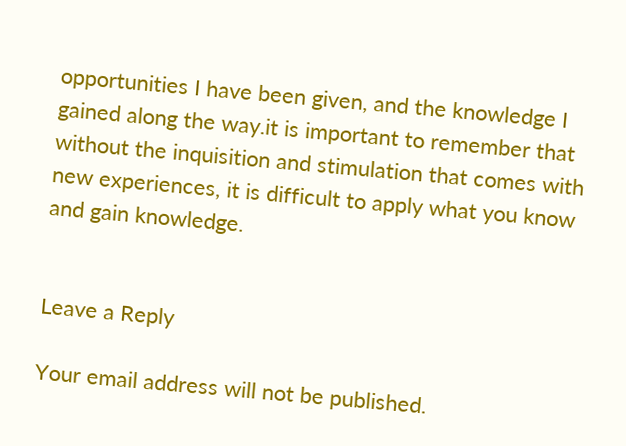opportunities I have been given, and the knowledge I gained along the way.it is important to remember that without the inquisition and stimulation that comes with new experiences, it is difficult to apply what you know and gain knowledge.


Leave a Reply

Your email address will not be published.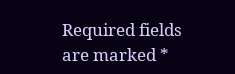Required fields are marked *